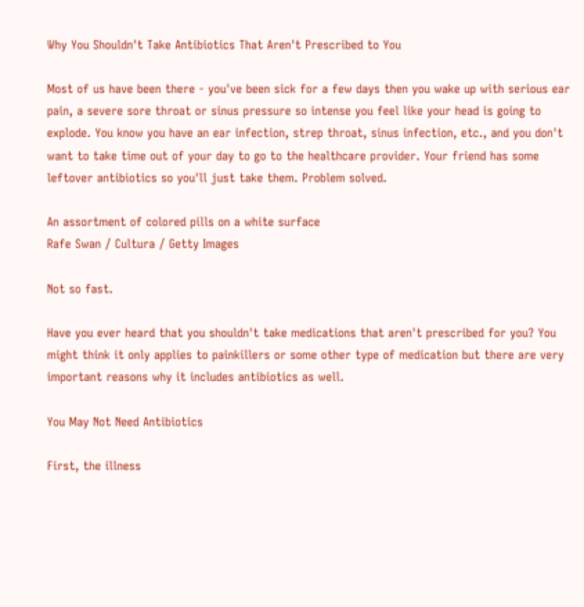Why You Shouldn't Take Antibiotics That Aren't Prescribed to You

Most of us have been there - you've been sick for a few days then you wake up with serious ear pain, a severe sore throat or sinus pressure so intense you feel like your head is going to explode. You know you have an ear infection, strep throat, sinus infection, etc., and you don't want to take time out of your day to go to the healthcare provider. Your friend has some leftover antibiotics so you'll just take them. Problem solved.

An assortment of colored pills on a white surface
Rafe Swan / Cultura / Getty Images

Not so fast.

Have you ever heard that you shouldn't take medications that aren't prescribed for you? You might think it only applies to painkillers or some other type of medication but there are very important reasons why it includes antibiotics as well.

You May Not Need Antibiotics

First, the illness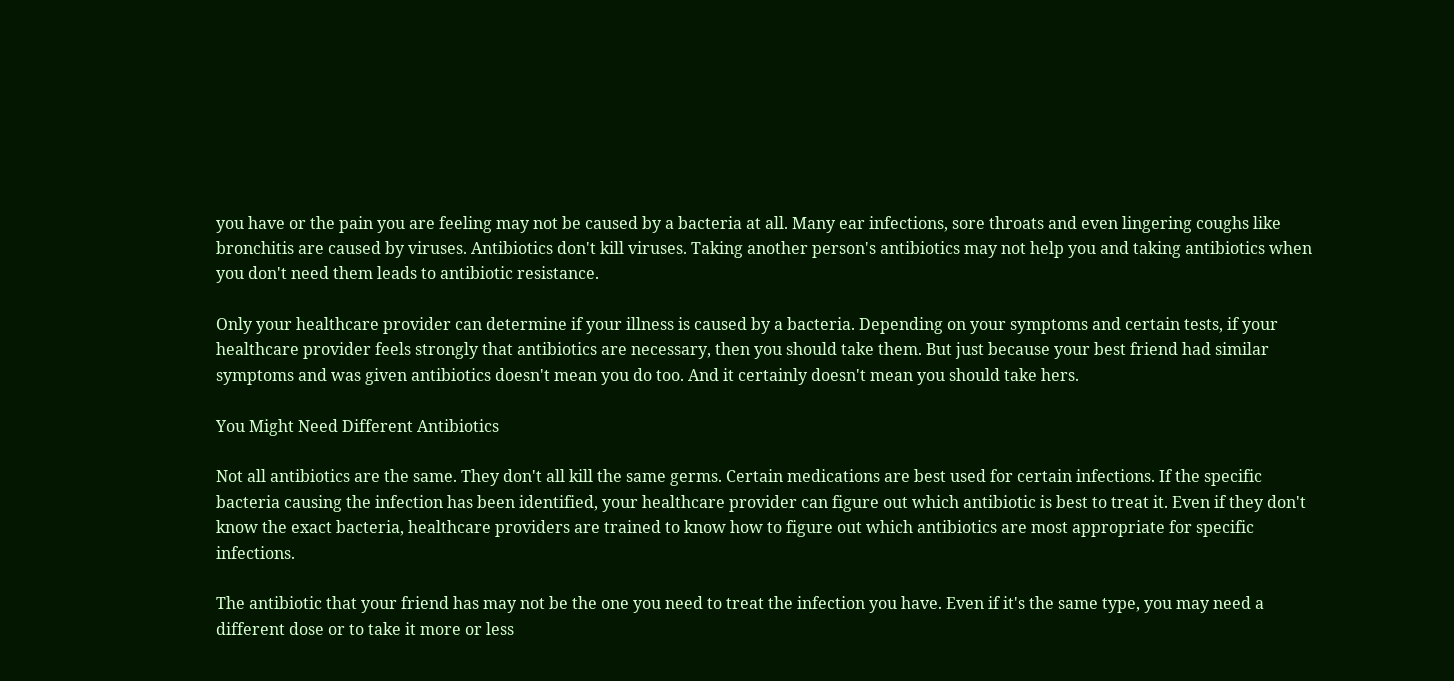you have or the pain you are feeling may not be caused by a bacteria at all. Many ear infections, sore throats and even lingering coughs like bronchitis are caused by viruses. Antibiotics don't kill viruses. Taking another person's antibiotics may not help you and taking antibiotics when you don't need them leads to antibiotic resistance.

Only your healthcare provider can determine if your illness is caused by a bacteria. Depending on your symptoms and certain tests, if your healthcare provider feels strongly that antibiotics are necessary, then you should take them. But just because your best friend had similar symptoms and was given antibiotics doesn't mean you do too. And it certainly doesn't mean you should take hers.

You Might Need Different Antibiotics

Not all antibiotics are the same. They don't all kill the same germs. Certain medications are best used for certain infections. If the specific bacteria causing the infection has been identified, your healthcare provider can figure out which antibiotic is best to treat it. Even if they don't know the exact bacteria, healthcare providers are trained to know how to figure out which antibiotics are most appropriate for specific infections.

The antibiotic that your friend has may not be the one you need to treat the infection you have. Even if it's the same type, you may need a different dose or to take it more or less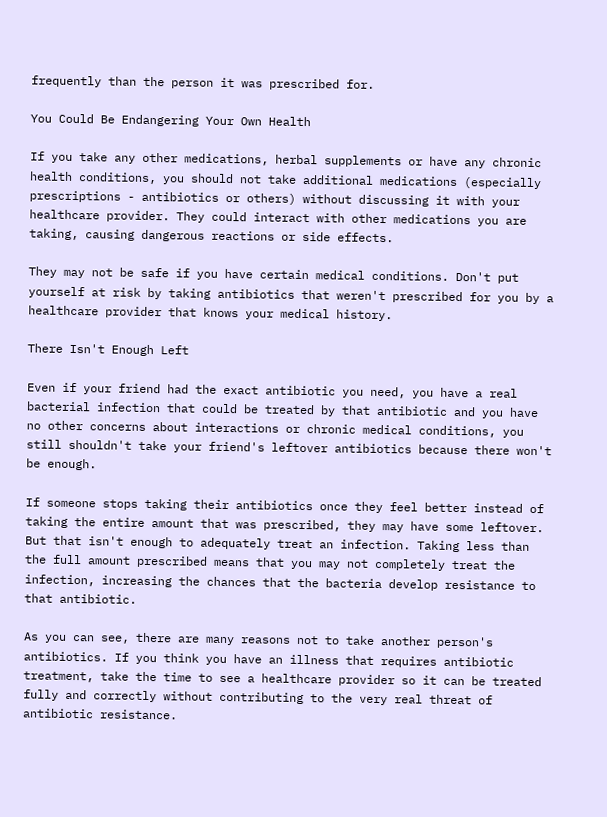frequently than the person it was prescribed for.

You Could Be Endangering Your Own Health

If you take any other medications, herbal supplements or have any chronic health conditions, you should not take additional medications (especially prescriptions - antibiotics or others) without discussing it with your healthcare provider. They could interact with other medications you are taking, causing dangerous reactions or side effects.

They may not be safe if you have certain medical conditions. Don't put yourself at risk by taking antibiotics that weren't prescribed for you by a healthcare provider that knows your medical history.

There Isn't Enough Left

Even if your friend had the exact antibiotic you need, you have a real bacterial infection that could be treated by that antibiotic and you have no other concerns about interactions or chronic medical conditions, you still shouldn't take your friend's leftover antibiotics because there won't be enough.

If someone stops taking their antibiotics once they feel better instead of taking the entire amount that was prescribed, they may have some leftover. But that isn't enough to adequately treat an infection. Taking less than the full amount prescribed means that you may not completely treat the infection, increasing the chances that the bacteria develop resistance to that antibiotic.

As you can see, there are many reasons not to take another person's antibiotics. If you think you have an illness that requires antibiotic treatment, take the time to see a healthcare provider so it can be treated fully and correctly without contributing to the very real threat of antibiotic resistance.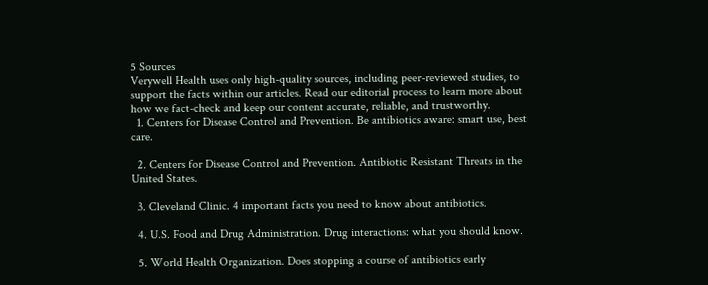5 Sources
Verywell Health uses only high-quality sources, including peer-reviewed studies, to support the facts within our articles. Read our editorial process to learn more about how we fact-check and keep our content accurate, reliable, and trustworthy.
  1. Centers for Disease Control and Prevention. Be antibiotics aware: smart use, best care.

  2. Centers for Disease Control and Prevention. Antibiotic Resistant Threats in the United States.

  3. Cleveland Clinic. 4 important facts you need to know about antibiotics.

  4. U.S. Food and Drug Administration. Drug interactions: what you should know.

  5. World Health Organization. Does stopping a course of antibiotics early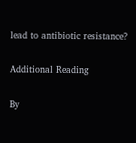lead to antibiotic resistance?

Additional Reading

By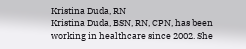Kristina Duda, RN
Kristina Duda, BSN, RN, CPN, has been working in healthcare since 2002. She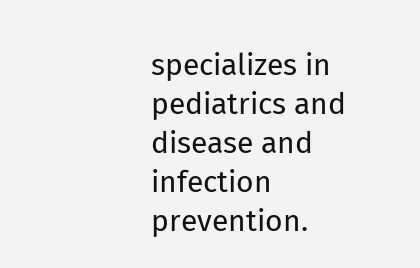specializes in pediatrics and disease and infection prevention.